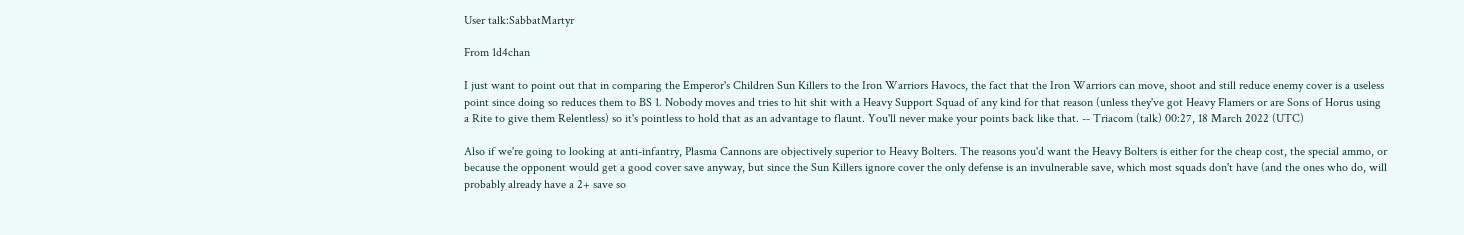User talk:SabbatMartyr

From 1d4chan

I just want to point out that in comparing the Emperor's Children Sun Killers to the Iron Warriors Havocs, the fact that the Iron Warriors can move, shoot and still reduce enemy cover is a useless point since doing so reduces them to BS 1. Nobody moves and tries to hit shit with a Heavy Support Squad of any kind for that reason (unless they've got Heavy Flamers or are Sons of Horus using a Rite to give them Relentless) so it's pointless to hold that as an advantage to flaunt. You'll never make your points back like that. -- Triacom (talk) 00:27, 18 March 2022 (UTC)

Also if we're going to looking at anti-infantry, Plasma Cannons are objectively superior to Heavy Bolters. The reasons you'd want the Heavy Bolters is either for the cheap cost, the special ammo, or because the opponent would get a good cover save anyway, but since the Sun Killers ignore cover the only defense is an invulnerable save, which most squads don't have (and the ones who do, will probably already have a 2+ save so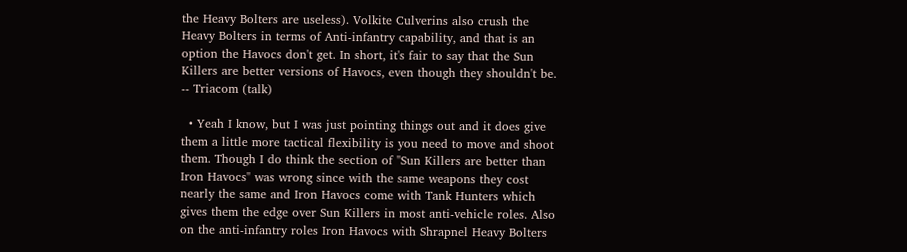the Heavy Bolters are useless). Volkite Culverins also crush the Heavy Bolters in terms of Anti-infantry capability, and that is an option the Havocs don't get. In short, it's fair to say that the Sun Killers are better versions of Havocs, even though they shouldn't be. -- Triacom (talk)

  • Yeah I know, but I was just pointing things out and it does give them a little more tactical flexibility is you need to move and shoot them. Though I do think the section of "Sun Killers are better than Iron Havocs" was wrong since with the same weapons they cost nearly the same and Iron Havocs come with Tank Hunters which gives them the edge over Sun Killers in most anti-vehicle roles. Also on the anti-infantry roles Iron Havocs with Shrapnel Heavy Bolters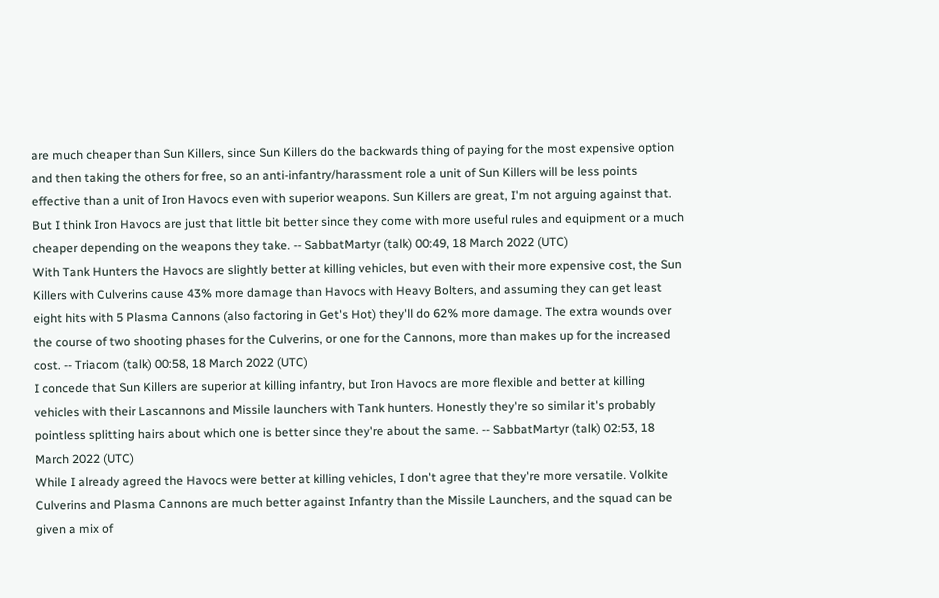are much cheaper than Sun Killers, since Sun Killers do the backwards thing of paying for the most expensive option and then taking the others for free, so an anti-infantry/harassment role a unit of Sun Killers will be less points effective than a unit of Iron Havocs even with superior weapons. Sun Killers are great, I'm not arguing against that. But I think Iron Havocs are just that little bit better since they come with more useful rules and equipment or a much cheaper depending on the weapons they take. -- SabbatMartyr (talk) 00:49, 18 March 2022 (UTC)
With Tank Hunters the Havocs are slightly better at killing vehicles, but even with their more expensive cost, the Sun Killers with Culverins cause 43% more damage than Havocs with Heavy Bolters, and assuming they can get least eight hits with 5 Plasma Cannons (also factoring in Get's Hot) they'll do 62% more damage. The extra wounds over the course of two shooting phases for the Culverins, or one for the Cannons, more than makes up for the increased cost. -- Triacom (talk) 00:58, 18 March 2022 (UTC)
I concede that Sun Killers are superior at killing infantry, but Iron Havocs are more flexible and better at killing vehicles with their Lascannons and Missile launchers with Tank hunters. Honestly they're so similar it's probably pointless splitting hairs about which one is better since they're about the same. -- SabbatMartyr (talk) 02:53, 18 March 2022 (UTC)
While I already agreed the Havocs were better at killing vehicles, I don't agree that they're more versatile. Volkite Culverins and Plasma Cannons are much better against Infantry than the Missile Launchers, and the squad can be given a mix of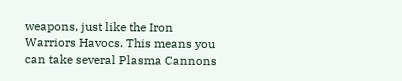weapons, just like the Iron Warriors Havocs. This means you can take several Plasma Cannons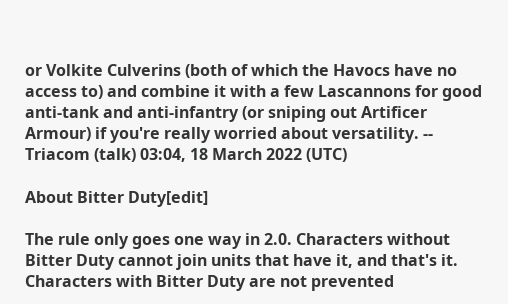or Volkite Culverins (both of which the Havocs have no access to) and combine it with a few Lascannons for good anti-tank and anti-infantry (or sniping out Artificer Armour) if you're really worried about versatility. -- Triacom (talk) 03:04, 18 March 2022 (UTC)

About Bitter Duty[edit]

The rule only goes one way in 2.0. Characters without Bitter Duty cannot join units that have it, and that's it. Characters with Bitter Duty are not prevented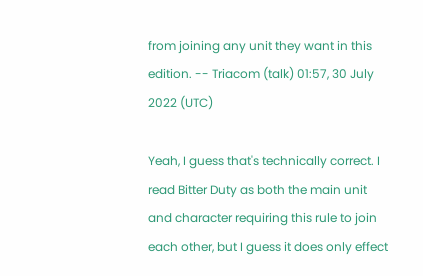from joining any unit they want in this edition. -- Triacom (talk) 01:57, 30 July 2022 (UTC)

Yeah, I guess that's technically correct. I read Bitter Duty as both the main unit and character requiring this rule to join each other, but I guess it does only effect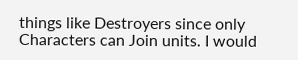things like Destroyers since only Characters can Join units. I would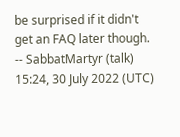be surprised if it didn't get an FAQ later though. -- SabbatMartyr (talk) 15:24, 30 July 2022 (UTC)